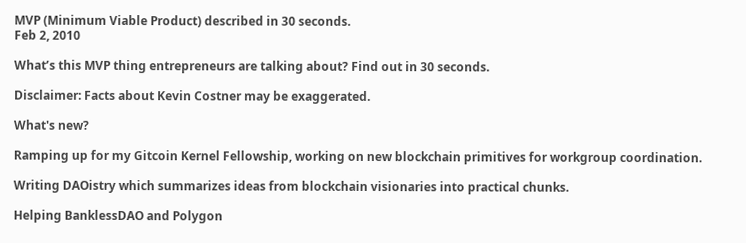MVP (Minimum Viable Product) described in 30 seconds.
Feb 2, 2010

What’s this MVP thing entrepreneurs are talking about? Find out in 30 seconds.

Disclaimer: Facts about Kevin Costner may be exaggerated.

What's new?

Ramping up for my Gitcoin Kernel Fellowship, working on new blockchain primitives for workgroup coordination.

Writing DAOistry which summarizes ideas from blockchain visionaries into practical chunks.

Helping BanklessDAO and Polygon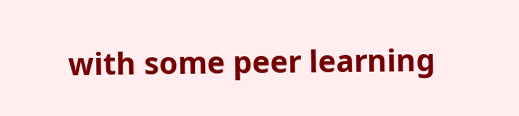with some peer learning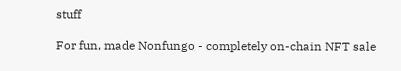stuff

For fun, made Nonfungo - completely on-chain NFT sale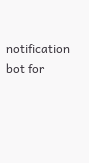notification bot for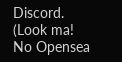Discord. (Look ma! No Opensea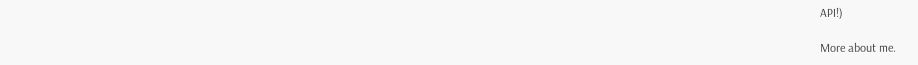API!)

More about me.